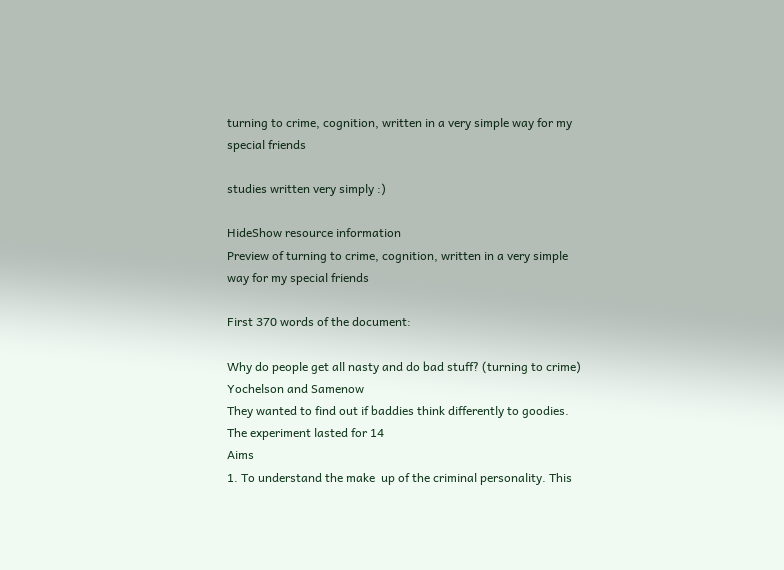turning to crime, cognition, written in a very simple way for my special friends

studies written very simply :)

HideShow resource information
Preview of turning to crime, cognition, written in a very simple way for my special friends

First 370 words of the document:

Why do people get all nasty and do bad stuff? (turning to crime)
Yochelson and Samenow
They wanted to find out if baddies think differently to goodies. The experiment lasted for 14
Aims
1. To understand the make  up of the criminal personality. This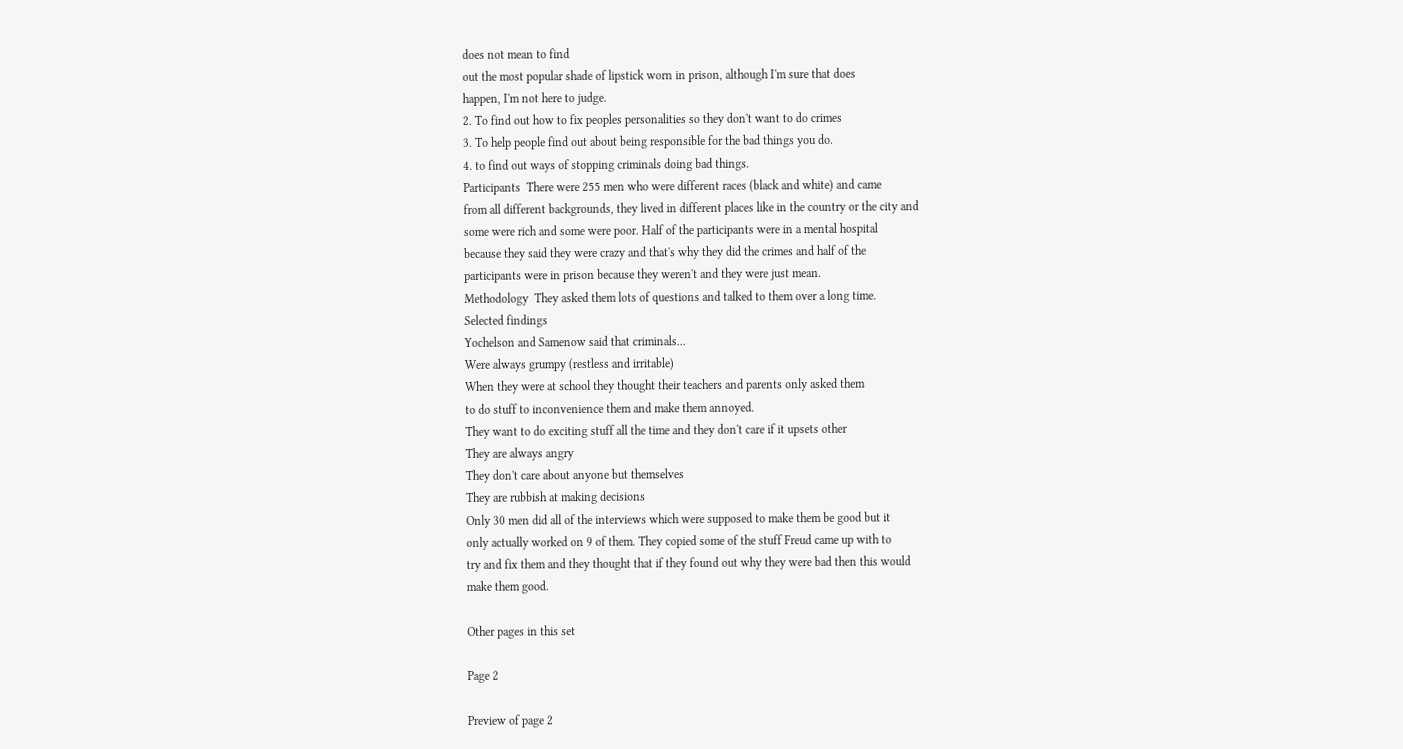does not mean to find
out the most popular shade of lipstick worn in prison, although I'm sure that does
happen, I'm not here to judge.
2. To find out how to fix peoples personalities so they don't want to do crimes
3. To help people find out about being responsible for the bad things you do.
4. to find out ways of stopping criminals doing bad things.
Participants  There were 255 men who were different races (black and white) and came
from all different backgrounds, they lived in different places like in the country or the city and
some were rich and some were poor. Half of the participants were in a mental hospital
because they said they were crazy and that's why they did the crimes and half of the
participants were in prison because they weren't and they were just mean.
Methodology  They asked them lots of questions and talked to them over a long time.
Selected findings
Yochelson and Samenow said that criminals...
Were always grumpy (restless and irritable)
When they were at school they thought their teachers and parents only asked them
to do stuff to inconvenience them and make them annoyed.
They want to do exciting stuff all the time and they don't care if it upsets other
They are always angry
They don't care about anyone but themselves
They are rubbish at making decisions
Only 30 men did all of the interviews which were supposed to make them be good but it
only actually worked on 9 of them. They copied some of the stuff Freud came up with to
try and fix them and they thought that if they found out why they were bad then this would
make them good.

Other pages in this set

Page 2

Preview of page 2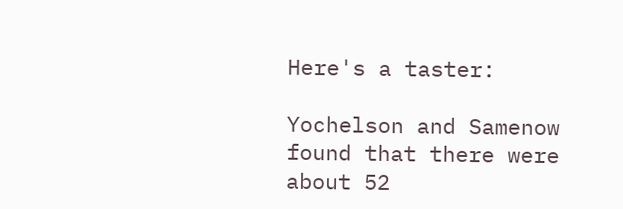Here's a taster:

Yochelson and Samenow found that there were about 52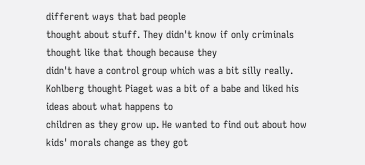different ways that bad people
thought about stuff. They didn't know if only criminals thought like that though because they
didn't have a control group which was a bit silly really.
Kohlberg thought Piaget was a bit of a babe and liked his ideas about what happens to
children as they grow up. He wanted to find out about how kids' morals change as they got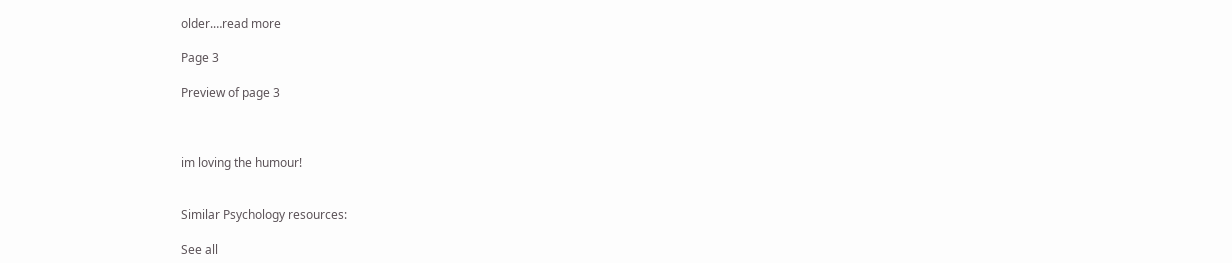older.…read more

Page 3

Preview of page 3



im loving the humour!


Similar Psychology resources:

See all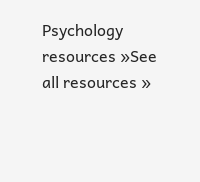Psychology resources »See all resources »